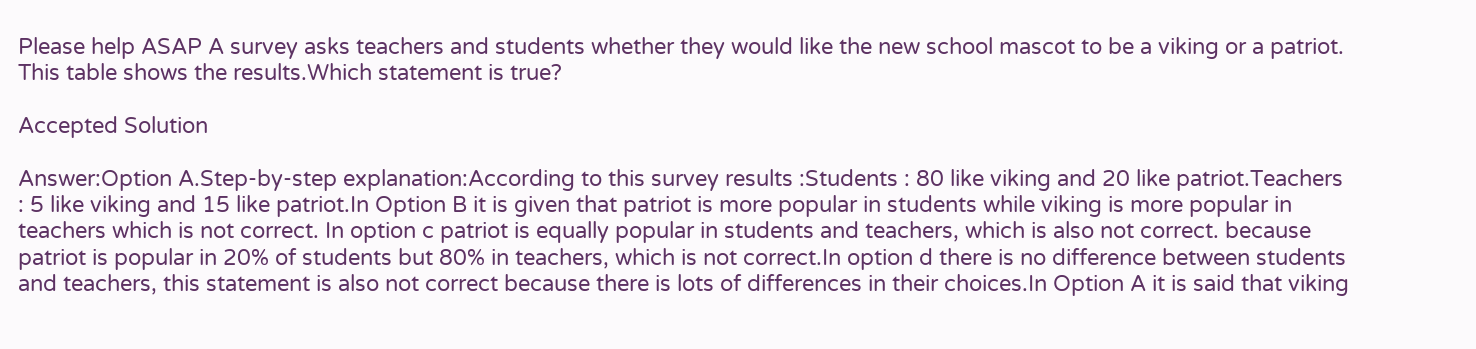Please help ASAP A survey asks teachers and students whether they would like the new school mascot to be a viking or a patriot. This table shows the results.Which statement is true?

Accepted Solution

Answer:Option A.Step-by-step explanation:According to this survey results :Students : 80 like viking and 20 like patriot.Teachers : 5 like viking and 15 like patriot.In Option B it is given that patriot is more popular in students while viking is more popular in teachers which is not correct. In option c patriot is equally popular in students and teachers, which is also not correct. because patriot is popular in 20% of students but 80% in teachers, which is not correct.In option d there is no difference between students and teachers, this statement is also not correct because there is lots of differences in their choices.In Option A it is said that viking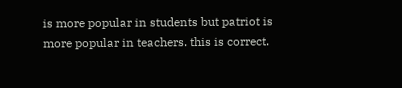is more popular in students but patriot is more popular in teachers. this is correct.